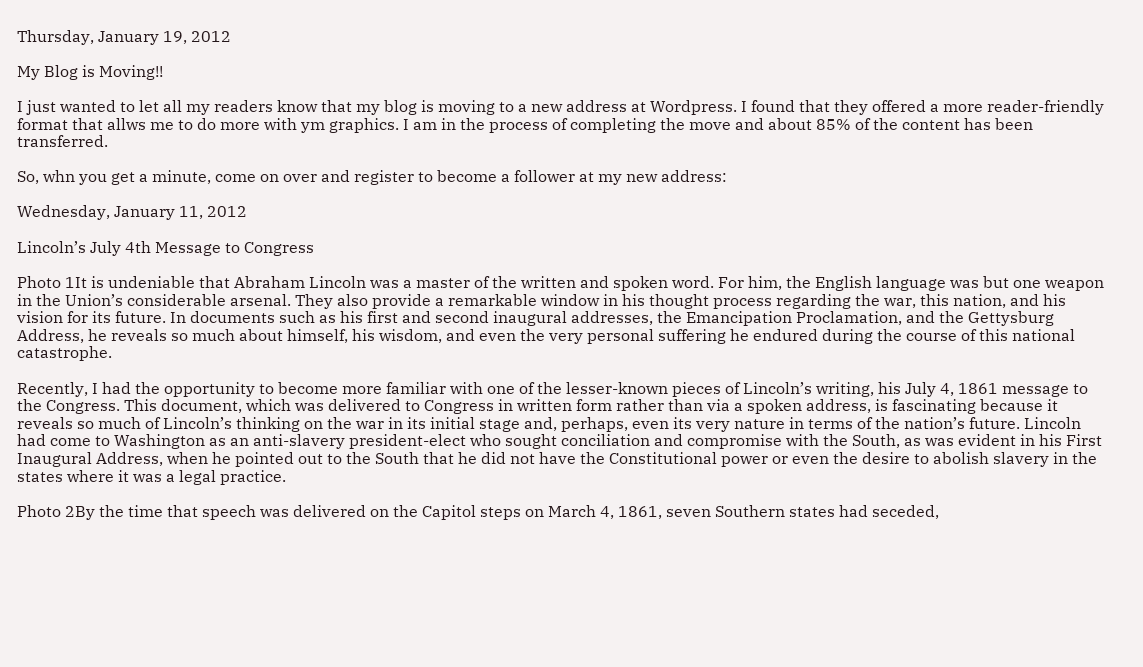Thursday, January 19, 2012

My Blog is Moving!!

I just wanted to let all my readers know that my blog is moving to a new address at Wordpress. I found that they offered a more reader-friendly format that allws me to do more with ym graphics. I am in the process of completing the move and about 85% of the content has been transferred.

So, whn you get a minute, come on over and register to become a follower at my new address:

Wednesday, January 11, 2012

Lincoln’s July 4th Message to Congress

Photo 1It is undeniable that Abraham Lincoln was a master of the written and spoken word. For him, the English language was but one weapon in the Union’s considerable arsenal. They also provide a remarkable window in his thought process regarding the war, this nation, and his vision for its future. In documents such as his first and second inaugural addresses, the Emancipation Proclamation, and the Gettysburg Address, he reveals so much about himself, his wisdom, and even the very personal suffering he endured during the course of this national catastrophe.

Recently, I had the opportunity to become more familiar with one of the lesser-known pieces of Lincoln’s writing, his July 4, 1861 message to the Congress. This document, which was delivered to Congress in written form rather than via a spoken address, is fascinating because it reveals so much of Lincoln’s thinking on the war in its initial stage and, perhaps, even its very nature in terms of the nation’s future. Lincoln had come to Washington as an anti-slavery president-elect who sought conciliation and compromise with the South, as was evident in his First Inaugural Address, when he pointed out to the South that he did not have the Constitutional power or even the desire to abolish slavery in the states where it was a legal practice.

Photo 2By the time that speech was delivered on the Capitol steps on March 4, 1861, seven Southern states had seceded,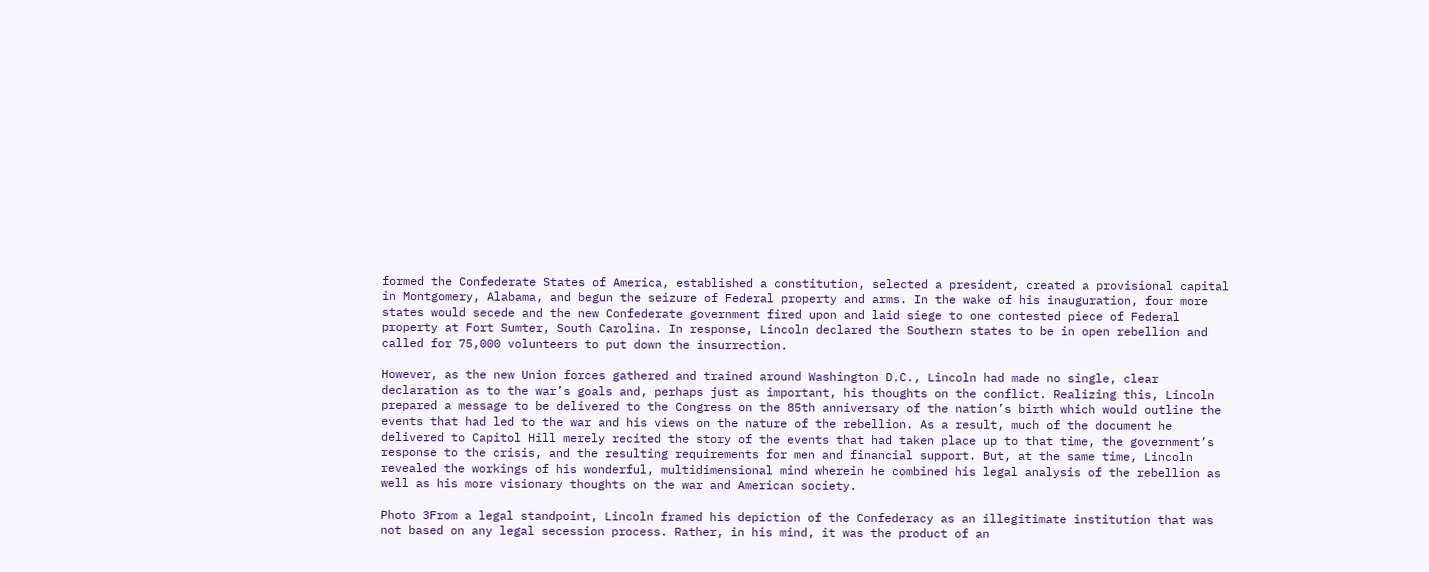formed the Confederate States of America, established a constitution, selected a president, created a provisional capital in Montgomery, Alabama, and begun the seizure of Federal property and arms. In the wake of his inauguration, four more states would secede and the new Confederate government fired upon and laid siege to one contested piece of Federal property at Fort Sumter, South Carolina. In response, Lincoln declared the Southern states to be in open rebellion and called for 75,000 volunteers to put down the insurrection.

However, as the new Union forces gathered and trained around Washington D.C., Lincoln had made no single, clear declaration as to the war’s goals and, perhaps just as important, his thoughts on the conflict. Realizing this, Lincoln prepared a message to be delivered to the Congress on the 85th anniversary of the nation’s birth which would outline the events that had led to the war and his views on the nature of the rebellion. As a result, much of the document he delivered to Capitol Hill merely recited the story of the events that had taken place up to that time, the government’s response to the crisis, and the resulting requirements for men and financial support. But, at the same time, Lincoln revealed the workings of his wonderful, multidimensional mind wherein he combined his legal analysis of the rebellion as well as his more visionary thoughts on the war and American society.

Photo 3From a legal standpoint, Lincoln framed his depiction of the Confederacy as an illegitimate institution that was not based on any legal secession process. Rather, in his mind, it was the product of an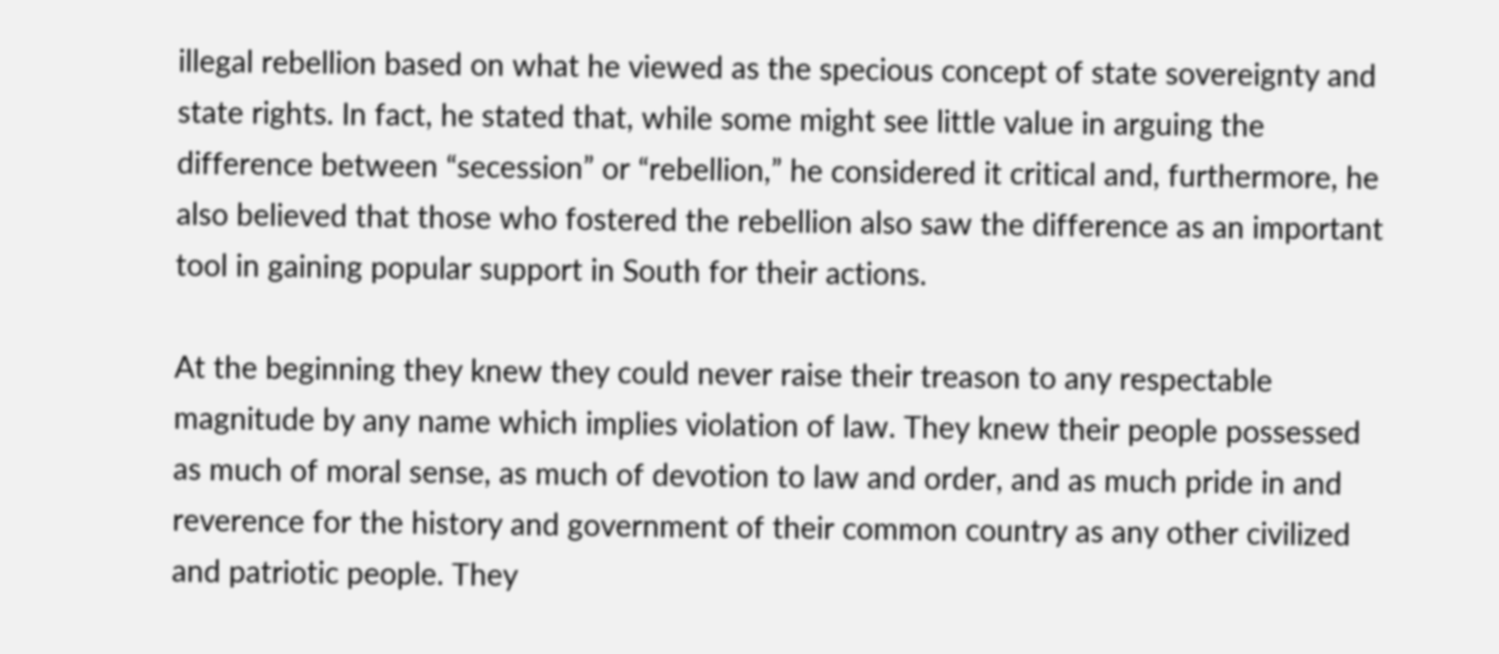illegal rebellion based on what he viewed as the specious concept of state sovereignty and state rights. In fact, he stated that, while some might see little value in arguing the difference between “secession” or “rebellion,” he considered it critical and, furthermore, he also believed that those who fostered the rebellion also saw the difference as an important tool in gaining popular support in South for their actions.

At the beginning they knew they could never raise their treason to any respectable magnitude by any name which implies violation of law. They knew their people possessed as much of moral sense, as much of devotion to law and order, and as much pride in and reverence for the history and government of their common country as any other civilized and patriotic people. They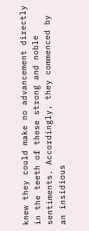knew they could make no advancement directly in the teeth of these strong and noble sentiments. Accordingly, they commenced by an insidious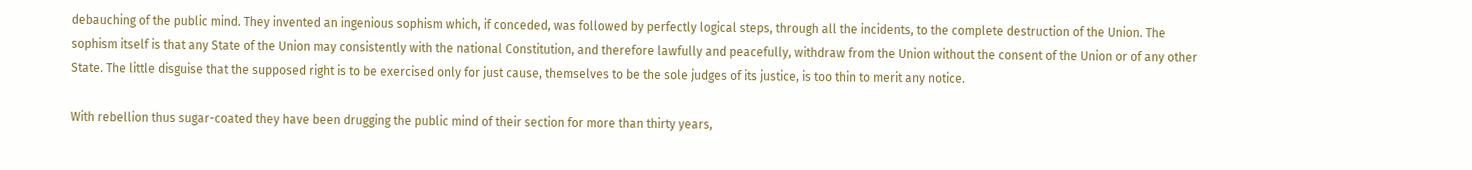debauching of the public mind. They invented an ingenious sophism which, if conceded, was followed by perfectly logical steps, through all the incidents, to the complete destruction of the Union. The sophism itself is that any State of the Union may consistently with the national Constitution, and therefore lawfully and peacefully, withdraw from the Union without the consent of the Union or of any other State. The little disguise that the supposed right is to be exercised only for just cause, themselves to be the sole judges of its justice, is too thin to merit any notice.

With rebellion thus sugar-coated they have been drugging the public mind of their section for more than thirty years,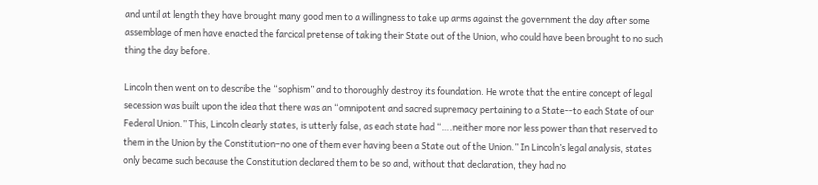and until at length they have brought many good men to a willingness to take up arms against the government the day after some assemblage of men have enacted the farcical pretense of taking their State out of the Union, who could have been brought to no such thing the day before.

Lincoln then went on to describe the “sophism” and to thoroughly destroy its foundation. He wrote that the entire concept of legal secession was built upon the idea that there was an “omnipotent and sacred supremacy pertaining to a State--to each State of our Federal Union.” This, Lincoln clearly states, is utterly false, as each state had “….neither more nor less power than that reserved to them in the Union by the Constitution–no one of them ever having been a State out of the Union.” In Lincoln’s legal analysis, states only became such because the Constitution declared them to be so and, without that declaration, they had no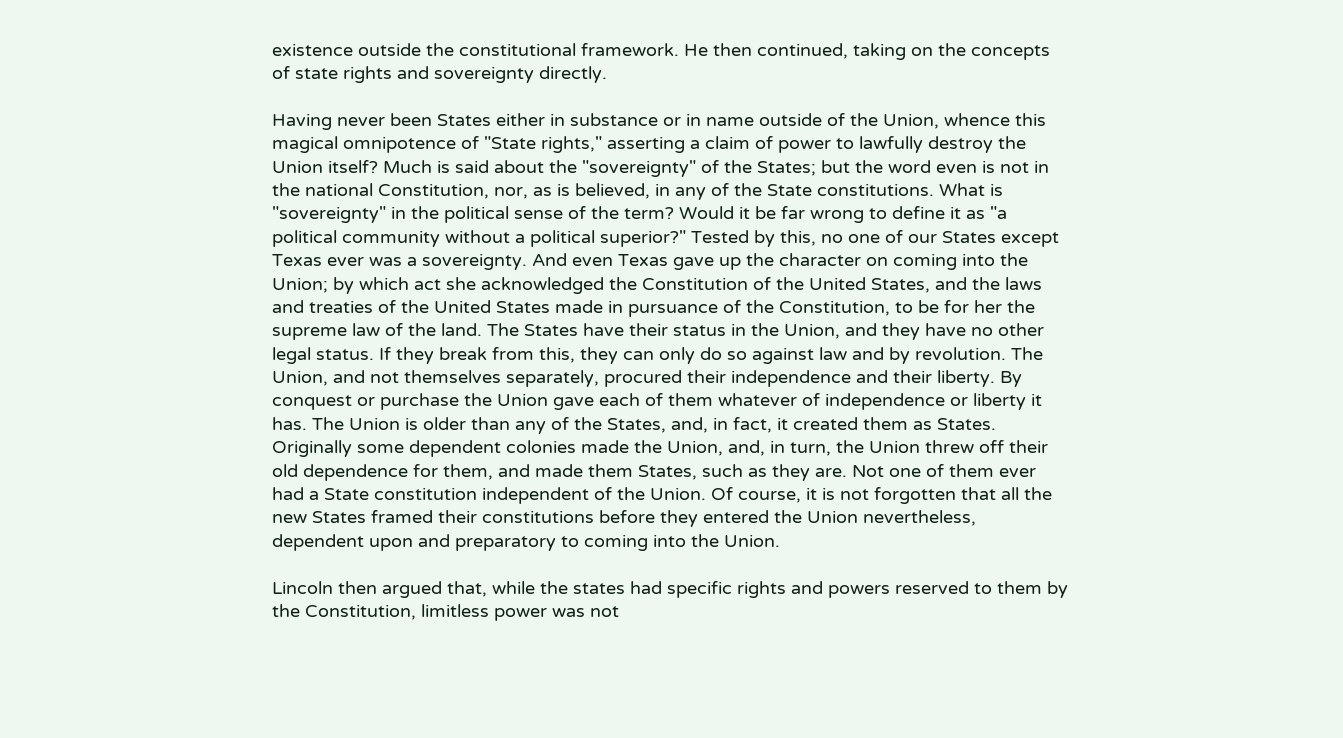existence outside the constitutional framework. He then continued, taking on the concepts of state rights and sovereignty directly.

Having never been States either in substance or in name outside of the Union, whence this magical omnipotence of "State rights," asserting a claim of power to lawfully destroy the Union itself? Much is said about the "sovereignty" of the States; but the word even is not in the national Constitution, nor, as is believed, in any of the State constitutions. What is "sovereignty" in the political sense of the term? Would it be far wrong to define it as "a political community without a political superior?" Tested by this, no one of our States except Texas ever was a sovereignty. And even Texas gave up the character on coming into the Union; by which act she acknowledged the Constitution of the United States, and the laws and treaties of the United States made in pursuance of the Constitution, to be for her the supreme law of the land. The States have their status in the Union, and they have no other legal status. If they break from this, they can only do so against law and by revolution. The Union, and not themselves separately, procured their independence and their liberty. By conquest or purchase the Union gave each of them whatever of independence or liberty it has. The Union is older than any of the States, and, in fact, it created them as States. Originally some dependent colonies made the Union, and, in turn, the Union threw off their old dependence for them, and made them States, such as they are. Not one of them ever had a State constitution independent of the Union. Of course, it is not forgotten that all the new States framed their constitutions before they entered the Union nevertheless, dependent upon and preparatory to coming into the Union.

Lincoln then argued that, while the states had specific rights and powers reserved to them by the Constitution, limitless power was not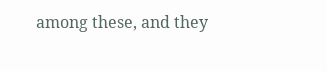among these, and they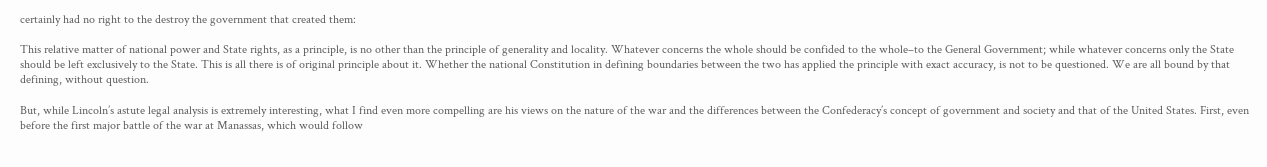certainly had no right to the destroy the government that created them:

This relative matter of national power and State rights, as a principle, is no other than the principle of generality and locality. Whatever concerns the whole should be confided to the whole–to the General Government; while whatever concerns only the State should be left exclusively to the State. This is all there is of original principle about it. Whether the national Constitution in defining boundaries between the two has applied the principle with exact accuracy, is not to be questioned. We are all bound by that defining, without question.

But, while Lincoln’s astute legal analysis is extremely interesting, what I find even more compelling are his views on the nature of the war and the differences between the Confederacy’s concept of government and society and that of the United States. First, even before the first major battle of the war at Manassas, which would follow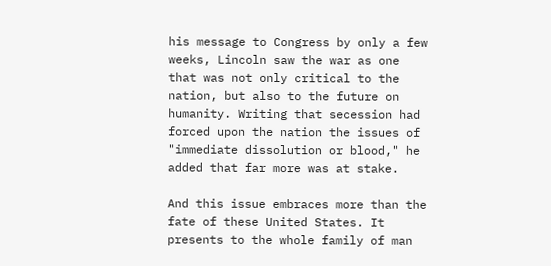his message to Congress by only a few weeks, Lincoln saw the war as one that was not only critical to the nation, but also to the future on humanity. Writing that secession had forced upon the nation the issues of "immediate dissolution or blood," he added that far more was at stake.

And this issue embraces more than the fate of these United States. It presents to the whole family of man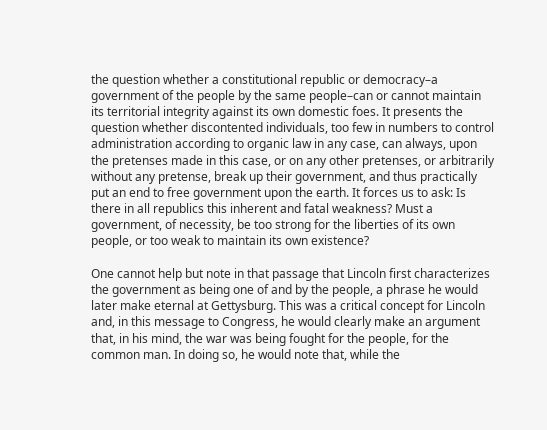the question whether a constitutional republic or democracy–a government of the people by the same people–can or cannot maintain its territorial integrity against its own domestic foes. It presents the question whether discontented individuals, too few in numbers to control administration according to organic law in any case, can always, upon the pretenses made in this case, or on any other pretenses, or arbitrarily without any pretense, break up their government, and thus practically put an end to free government upon the earth. It forces us to ask: Is there in all republics this inherent and fatal weakness? Must a government, of necessity, be too strong for the liberties of its own people, or too weak to maintain its own existence?

One cannot help but note in that passage that Lincoln first characterizes the government as being one of and by the people, a phrase he would later make eternal at Gettysburg. This was a critical concept for Lincoln and, in this message to Congress, he would clearly make an argument that, in his mind, the war was being fought for the people, for the common man. In doing so, he would note that, while the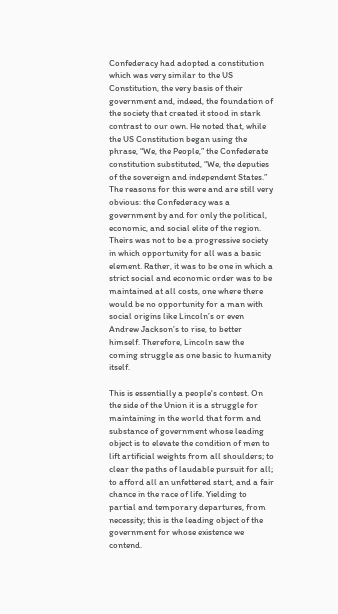Confederacy had adopted a constitution which was very similar to the US Constitution, the very basis of their government and, indeed, the foundation of the society that created it stood in stark contrast to our own. He noted that, while the US Constitution began using the phrase, “We, the People,” the Confederate constitution substituted, “We, the deputies of the sovereign and independent States.” The reasons for this were and are still very obvious: the Confederacy was a government by and for only the political, economic, and social elite of the region. Theirs was not to be a progressive society in which opportunity for all was a basic element. Rather, it was to be one in which a strict social and economic order was to be maintained at all costs, one where there would be no opportunity for a man with social origins like Lincoln’s or even Andrew Jackson’s to rise, to better himself. Therefore, Lincoln saw the coming struggle as one basic to humanity itself.

This is essentially a people's contest. On the side of the Union it is a struggle for maintaining in the world that form and substance of government whose leading object is to elevate the condition of men to lift artificial weights from all shoulders; to clear the paths of laudable pursuit for all; to afford all an unfettered start, and a fair chance in the race of life. Yielding to partial and temporary departures, from necessity; this is the leading object of the government for whose existence we contend.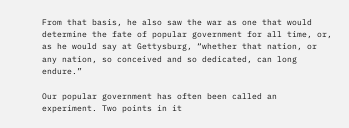From that basis, he also saw the war as one that would determine the fate of popular government for all time, or, as he would say at Gettysburg, “whether that nation, or any nation, so conceived and so dedicated, can long endure.”

Our popular government has often been called an experiment. Two points in it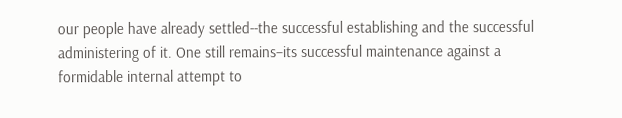our people have already settled--the successful establishing and the successful administering of it. One still remains–its successful maintenance against a formidable internal attempt to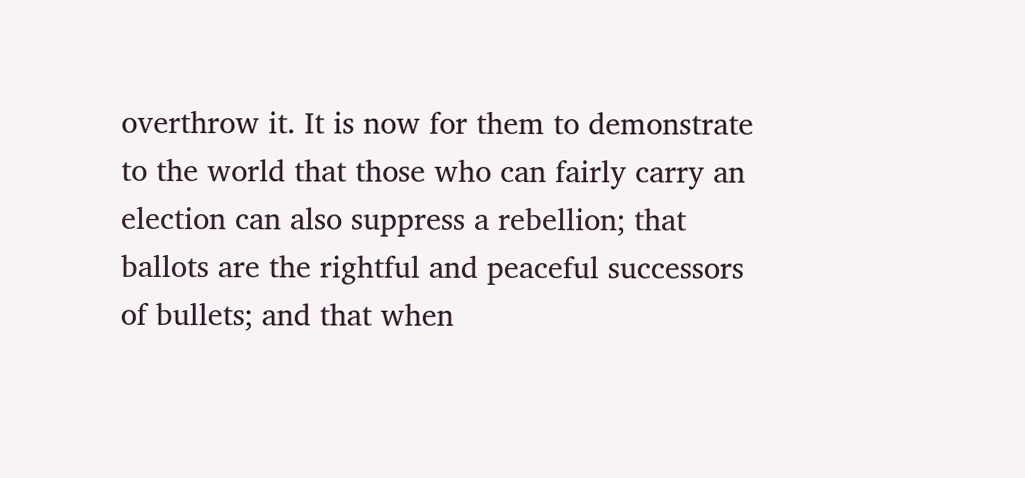overthrow it. It is now for them to demonstrate to the world that those who can fairly carry an election can also suppress a rebellion; that ballots are the rightful and peaceful successors of bullets; and that when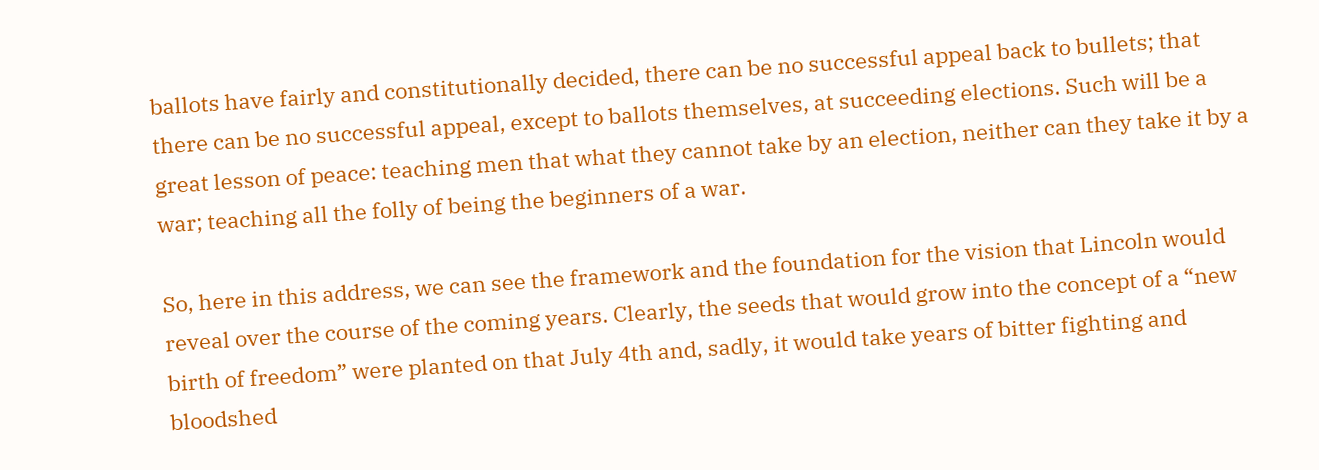ballots have fairly and constitutionally decided, there can be no successful appeal back to bullets; that there can be no successful appeal, except to ballots themselves, at succeeding elections. Such will be a great lesson of peace: teaching men that what they cannot take by an election, neither can they take it by a war; teaching all the folly of being the beginners of a war.

So, here in this address, we can see the framework and the foundation for the vision that Lincoln would reveal over the course of the coming years. Clearly, the seeds that would grow into the concept of a “new birth of freedom” were planted on that July 4th and, sadly, it would take years of bitter fighting and bloodshed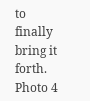to finally bring it forth. Photo 4